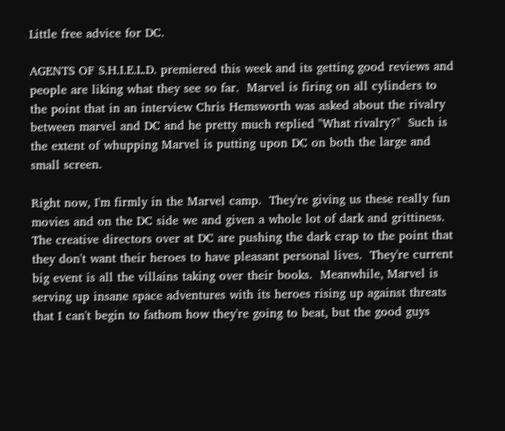Little free advice for DC.

AGENTS OF S.H.I.E.L.D. premiered this week and its getting good reviews and people are liking what they see so far.  Marvel is firing on all cylinders to the point that in an interview Chris Hemsworth was asked about the rivalry between marvel and DC and he pretty much replied "What rivalry?"  Such is the extent of whupping Marvel is putting upon DC on both the large and small screen.

Right now, I'm firmly in the Marvel camp.  They're giving us these really fun movies and on the DC side we and given a whole lot of dark and grittiness.  The creative directors over at DC are pushing the dark crap to the point that they don't want their heroes to have pleasant personal lives.  They're current big event is all the villains taking over their books.  Meanwhile, Marvel is serving up insane space adventures with its heroes rising up against threats that I can't begin to fathom how they're going to beat, but the good guys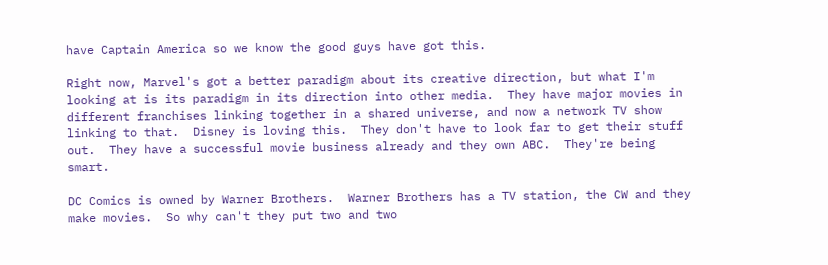have Captain America so we know the good guys have got this.

Right now, Marvel's got a better paradigm about its creative direction, but what I'm looking at is its paradigm in its direction into other media.  They have major movies in different franchises linking together in a shared universe, and now a network TV show linking to that.  Disney is loving this.  They don't have to look far to get their stuff out.  They have a successful movie business already and they own ABC.  They're being smart.

DC Comics is owned by Warner Brothers.  Warner Brothers has a TV station, the CW and they make movies.  So why can't they put two and two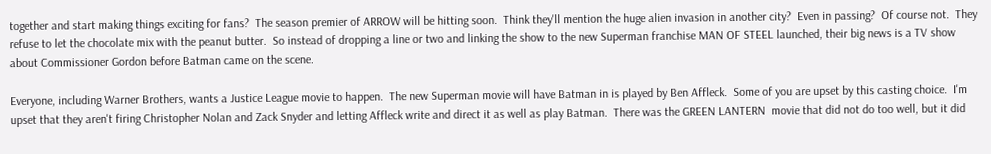together and start making things exciting for fans?  The season premier of ARROW will be hitting soon.  Think they'll mention the huge alien invasion in another city?  Even in passing?  Of course not.  They refuse to let the chocolate mix with the peanut butter.  So instead of dropping a line or two and linking the show to the new Superman franchise MAN OF STEEL launched, their big news is a TV show about Commissioner Gordon before Batman came on the scene.

Everyone, including Warner Brothers, wants a Justice League movie to happen.  The new Superman movie will have Batman in is played by Ben Affleck.  Some of you are upset by this casting choice.  I'm upset that they aren't firing Christopher Nolan and Zack Snyder and letting Affleck write and direct it as well as play Batman.  There was the GREEN LANTERN  movie that did not do too well, but it did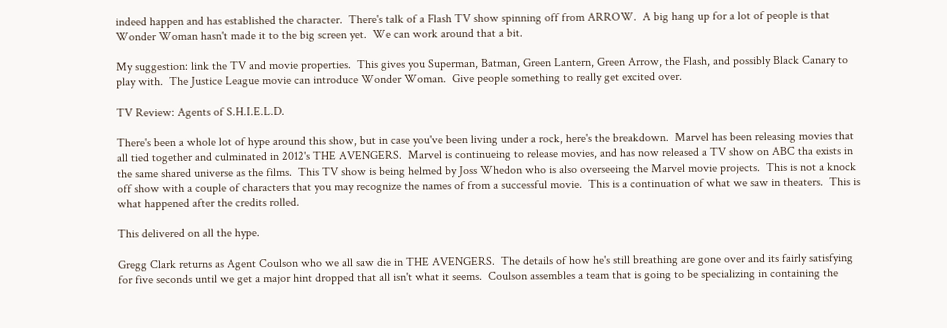indeed happen and has established the character.  There's talk of a Flash TV show spinning off from ARROW.  A big hang up for a lot of people is that Wonder Woman hasn't made it to the big screen yet.  We can work around that a bit.

My suggestion: link the TV and movie properties.  This gives you Superman, Batman, Green Lantern, Green Arrow, the Flash, and possibly Black Canary to play with.  The Justice League movie can introduce Wonder Woman.  Give people something to really get excited over.

TV Review: Agents of S.H.I.E.L.D.

There's been a whole lot of hype around this show, but in case you've been living under a rock, here's the breakdown.  Marvel has been releasing movies that all tied together and culminated in 2012's THE AVENGERS.  Marvel is continueing to release movies, and has now released a TV show on ABC tha exists in the same shared universe as the films.  This TV show is being helmed by Joss Whedon who is also overseeing the Marvel movie projects.  This is not a knock off show with a couple of characters that you may recognize the names of from a successful movie.  This is a continuation of what we saw in theaters.  This is what happened after the credits rolled.

This delivered on all the hype.

Gregg Clark returns as Agent Coulson who we all saw die in THE AVENGERS.  The details of how he's still breathing are gone over and its fairly satisfying for five seconds until we get a major hint dropped that all isn't what it seems.  Coulson assembles a team that is going to be specializing in containing the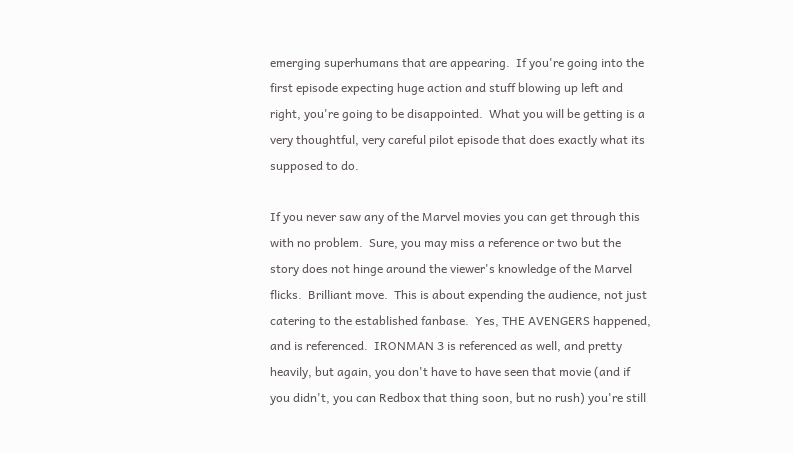emerging superhumans that are appearing.  If you're going into the first episode expecting huge action and stuff blowing up left and right, you're going to be disappointed.  What you will be getting is a very thoughtful, very careful pilot episode that does exactly what its supposed to do.

If you never saw any of the Marvel movies you can get through this with no problem.  Sure, you may miss a reference or two but the story does not hinge around the viewer's knowledge of the Marvel flicks.  Brilliant move.  This is about expending the audience, not just catering to the established fanbase.  Yes, THE AVENGERS happened, and is referenced.  IRONMAN 3 is referenced as well, and pretty heavily, but again, you don't have to have seen that movie (and if you didn't, you can Redbox that thing soon, but no rush) you're still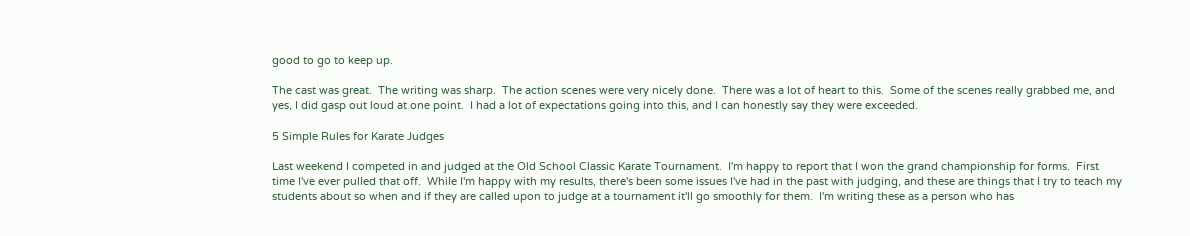good to go to keep up.

The cast was great.  The writing was sharp.  The action scenes were very nicely done.  There was a lot of heart to this.  Some of the scenes really grabbed me, and yes, I did gasp out loud at one point.  I had a lot of expectations going into this, and I can honestly say they were exceeded.

5 Simple Rules for Karate Judges

Last weekend I competed in and judged at the Old School Classic Karate Tournament.  I'm happy to report that I won the grand championship for forms.  First time I've ever pulled that off.  While I'm happy with my results, there's been some issues I've had in the past with judging, and these are things that I try to teach my students about so when and if they are called upon to judge at a tournament it'll go smoothly for them.  I'm writing these as a person who has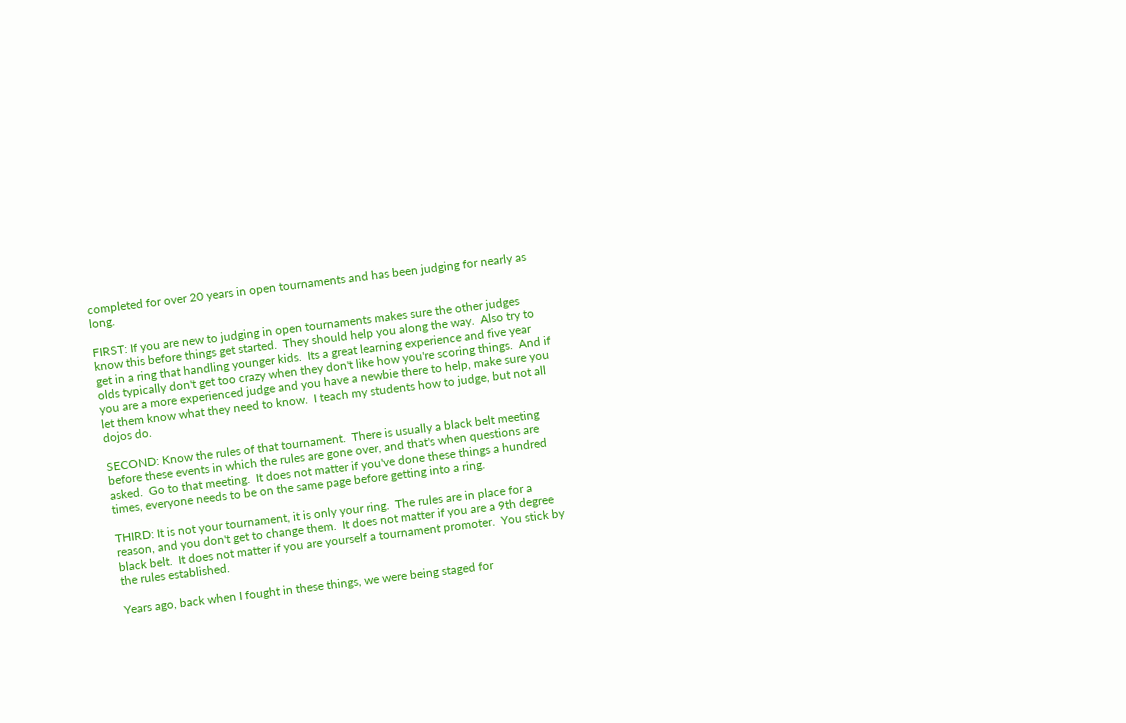completed for over 20 years in open tournaments and has been judging for nearly as long.

FIRST: If you are new to judging in open tournaments makes sure the other judges know this before things get started.  They should help you along the way.  Also try to get in a ring that handling younger kids.  Its a great learning experience and five year olds typically don't get too crazy when they don't like how you're scoring things.  And if you are a more experienced judge and you have a newbie there to help, make sure you let them know what they need to know.  I teach my students how to judge, but not all dojos do.

SECOND: Know the rules of that tournament.  There is usually a black belt meeting before these events in which the rules are gone over, and that's when questions are asked.  Go to that meeting.  It does not matter if you've done these things a hundred times, everyone needs to be on the same page before getting into a ring.

THIRD: It is not your tournament, it is only your ring.  The rules are in place for a reason, and you don't get to change them.  It does not matter if you are a 9th degree black belt.  It does not matter if you are yourself a tournament promoter.  You stick by the rules established.

Years ago, back when I fought in these things, we were being staged for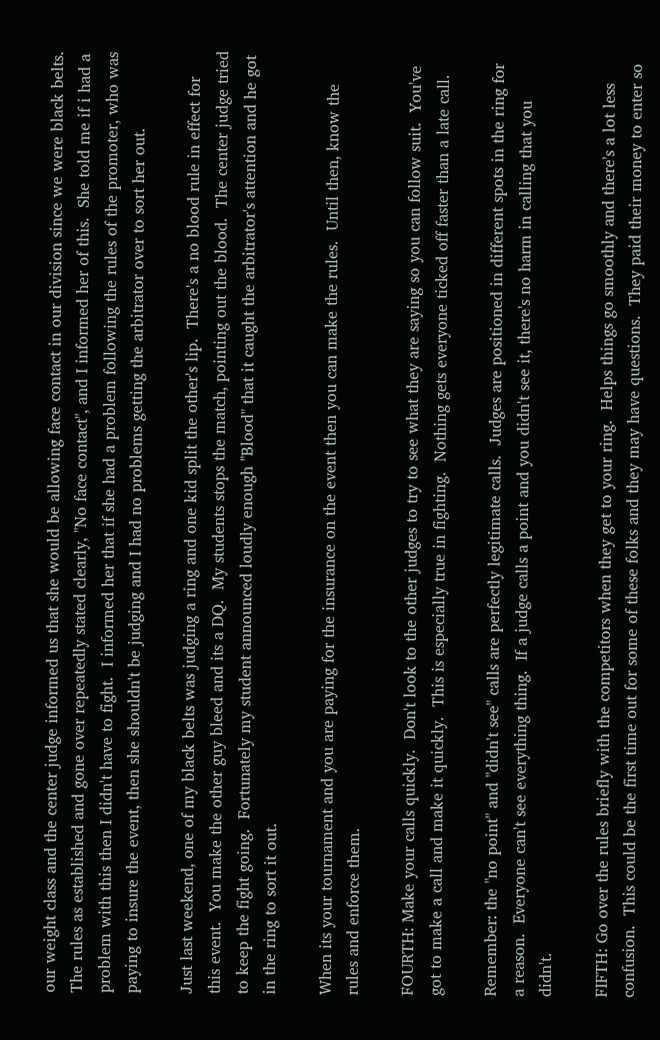our weight class and the center judge informed us that she would be allowing face contact in our division since we were black belts.  The rules as established and gone over repeatedly stated clearly, "No face contact", and I informed her of this.  She told me if i had a problem with this then I didn't have to fight.  I informed her that if she had a problem following the rules of the promoter, who was paying to insure the event, then she shouldn't be judging and I had no problems getting the arbitrator over to sort her out.

Just last weekend, one of my black belts was judging a ring and one kid split the other's lip.  There's a no blood rule in effect for this event.  You make the other guy bleed and its a DQ.  My students stops the match, pointing out the blood.  The center judge tried to keep the fight going.  Fortunately my student announced loudly enough "Blood" that it caught the arbitrator's attention and he got in the ring to sort it out.

When its your tournament and you are paying for the insurance on the event then you can make the rules.  Until then, know the rules and enforce them.

FOURTH: Make your calls quickly.  Don't look to the other judges to try to see what they are saying so you can follow suit.  You've got to make a call and make it quickly.  This is especially true in fighting.  Nothing gets everyone ticked off faster than a late call.

Remember: the "no point" and "didn't see" calls are perfectly legitimate calls.  Judges are positioned in different spots in the ring for a reason.  Everyone can't see everything thing.  If a judge calls a point and you didn't see it, there's no harm in calling that you didn't.

FIFTH: Go over the rules briefly with the competitors when they get to your ring.  Helps things go smoothly and there's a lot less confusion.  This could be the first time out for some of these folks and they may have questions.  They paid their money to enter so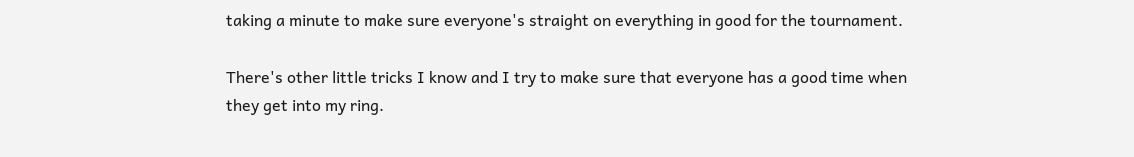taking a minute to make sure everyone's straight on everything in good for the tournament.

There's other little tricks I know and I try to make sure that everyone has a good time when they get into my ring.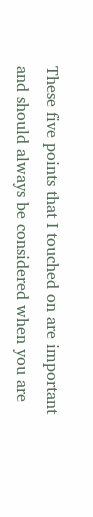These five points that I touched on are important and should always be considered when you are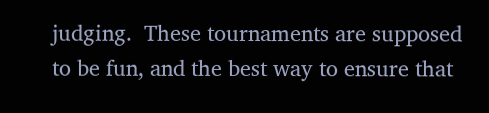judging.  These tournaments are supposed to be fun, and the best way to ensure that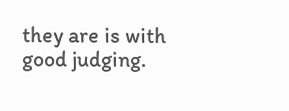they are is with good judging.